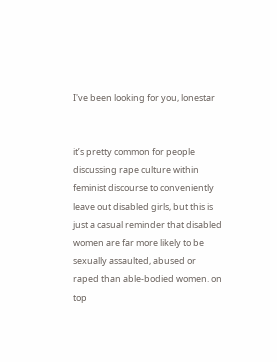I've been looking for you, lonestar


it’s pretty common for people discussing rape culture within feminist discourse to conveniently leave out disabled girls, but this is just a casual reminder that disabled women are far more likely to be sexually assaulted, abused or raped than able-bodied women. on top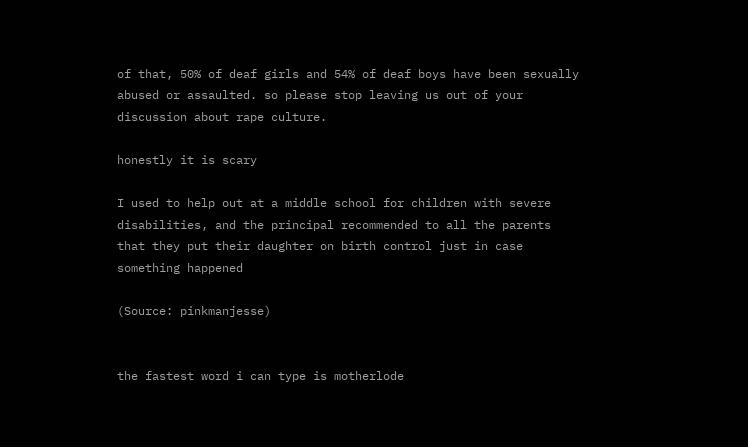of that, 50% of deaf girls and 54% of deaf boys have been sexually abused or assaulted. so please stop leaving us out of your discussion about rape culture.

honestly it is scary

I used to help out at a middle school for children with severe disabilities, and the principal recommended to all the parents that they put their daughter on birth control just in case something happened

(Source: pinkmanjesse)


the fastest word i can type is motherlode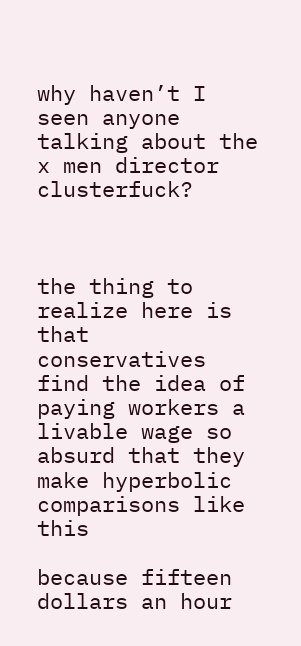why haven’t I seen anyone talking about the x men director clusterfuck?



the thing to realize here is that conservatives find the idea of paying workers a livable wage so absurd that they make hyperbolic comparisons like this

because fifteen dollars an hour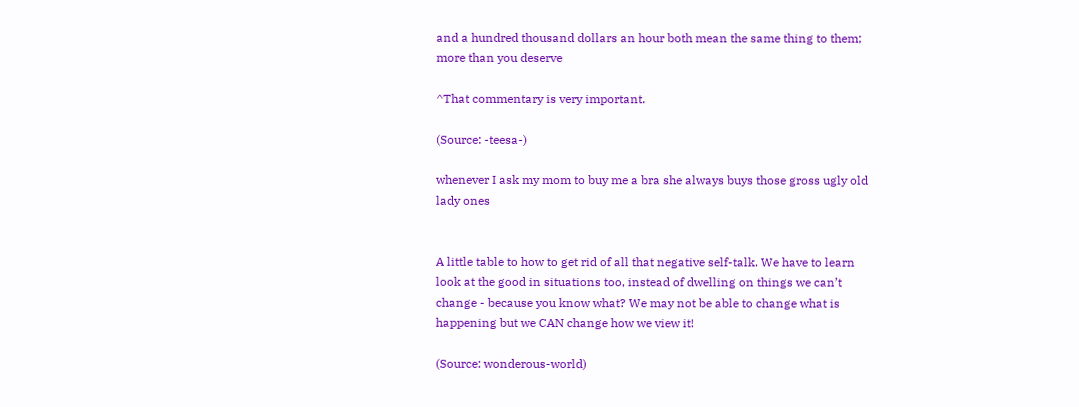and a hundred thousand dollars an hour both mean the same thing to them; more than you deserve

^That commentary is very important.

(Source: -teesa-)

whenever I ask my mom to buy me a bra she always buys those gross ugly old lady ones


A little table to how to get rid of all that negative self-talk. We have to learn look at the good in situations too, instead of dwelling on things we can’t change - because you know what? We may not be able to change what is happening but we CAN change how we view it!

(Source: wonderous-world)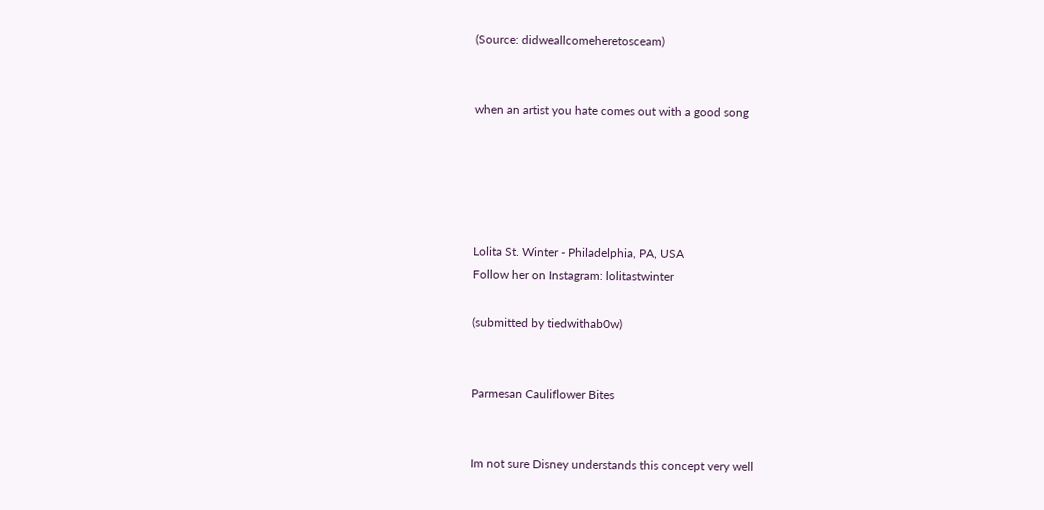(Source: didweallcomeheretosceam)


when an artist you hate comes out with a good song





Lolita St. Winter - Philadelphia, PA, USA
Follow her on Instagram: lolitastwinter

(submitted by tiedwithab0w)


Parmesan Cauliflower Bites


Im not sure Disney understands this concept very well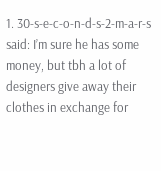1. 30-s-e-c-o-n-d-s-2-m-a-r-s said: I’m sure he has some money, but tbh a lot of designers give away their clothes in exchange for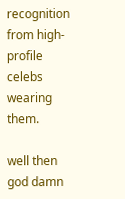recognition from high-profile celebs wearing them.

well then god damn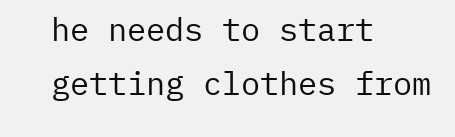he needs to start getting clothes from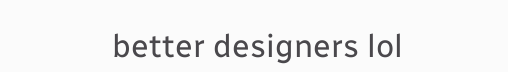better designers lol